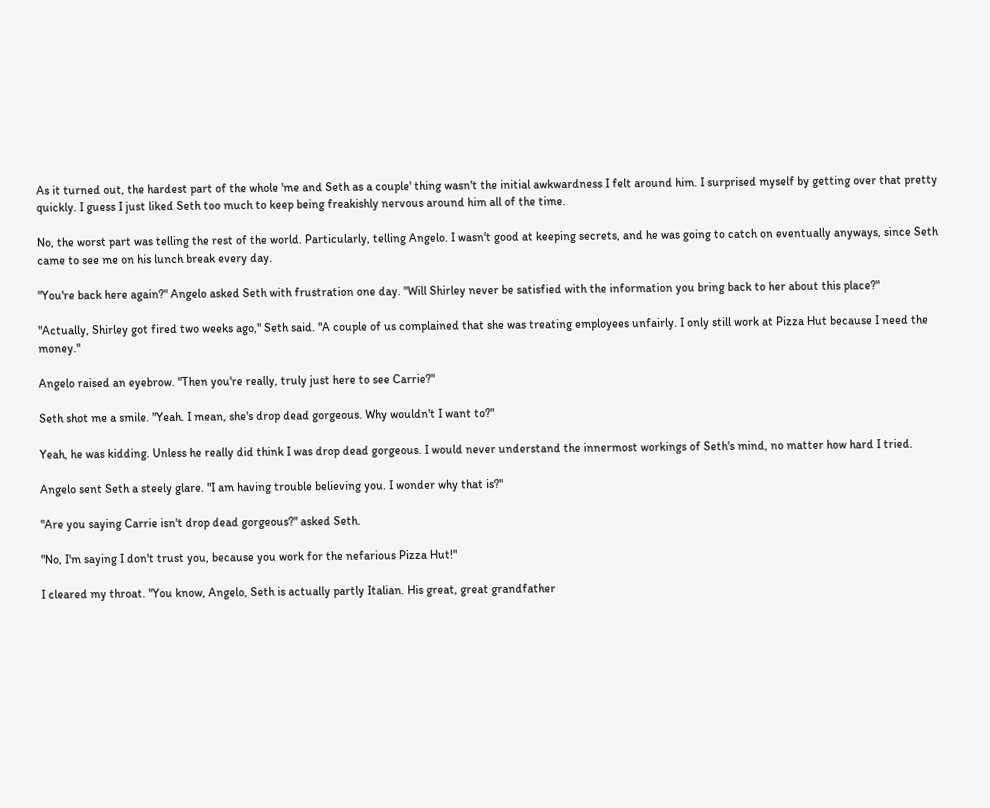As it turned out, the hardest part of the whole 'me and Seth as a couple' thing wasn't the initial awkwardness I felt around him. I surprised myself by getting over that pretty quickly. I guess I just liked Seth too much to keep being freakishly nervous around him all of the time.

No, the worst part was telling the rest of the world. Particularly, telling Angelo. I wasn't good at keeping secrets, and he was going to catch on eventually anyways, since Seth came to see me on his lunch break every day.

"You're back here again?" Angelo asked Seth with frustration one day. "Will Shirley never be satisfied with the information you bring back to her about this place?"

"Actually, Shirley got fired two weeks ago," Seth said. "A couple of us complained that she was treating employees unfairly. I only still work at Pizza Hut because I need the money."

Angelo raised an eyebrow. "Then you're really, truly just here to see Carrie?"

Seth shot me a smile. "Yeah. I mean, she's drop dead gorgeous. Why wouldn't I want to?"

Yeah, he was kidding. Unless he really did think I was drop dead gorgeous. I would never understand the innermost workings of Seth's mind, no matter how hard I tried.

Angelo sent Seth a steely glare. "I am having trouble believing you. I wonder why that is?"

"Are you saying Carrie isn't drop dead gorgeous?" asked Seth.

"No, I'm saying I don't trust you, because you work for the nefarious Pizza Hut!"

I cleared my throat. "You know, Angelo, Seth is actually partly Italian. His great, great grandfather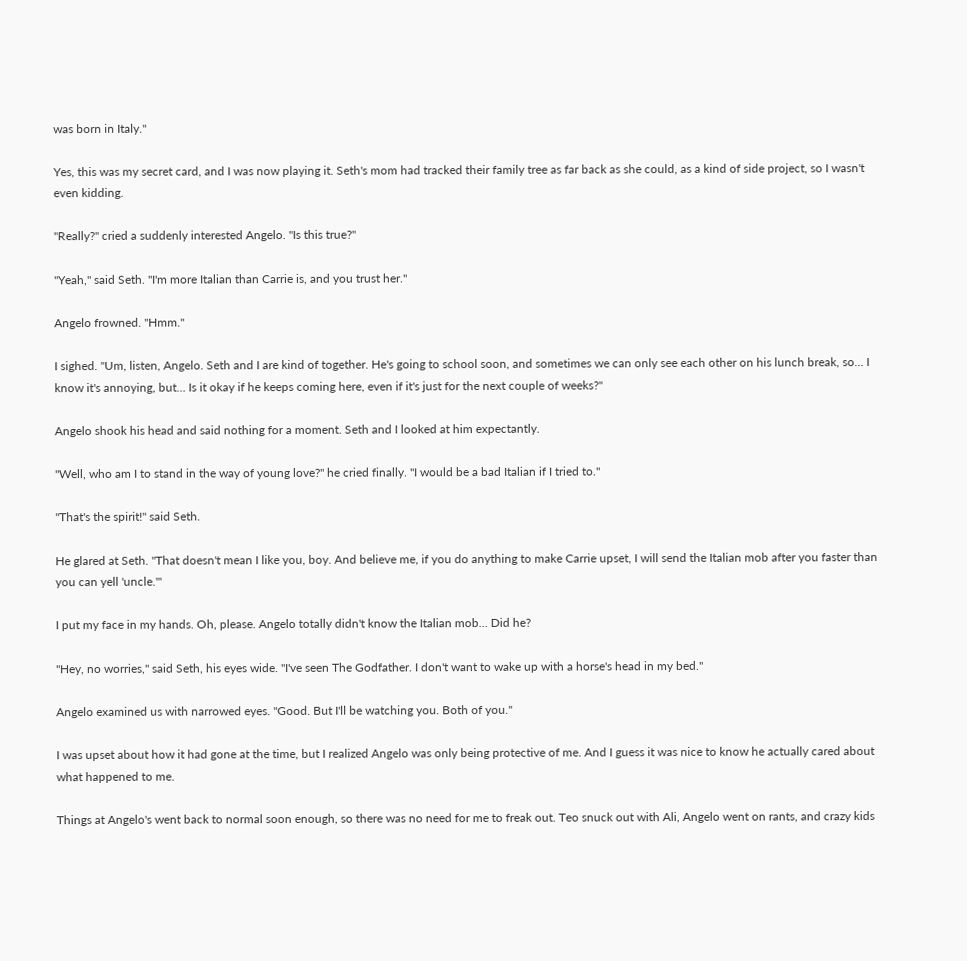was born in Italy."

Yes, this was my secret card, and I was now playing it. Seth's mom had tracked their family tree as far back as she could, as a kind of side project, so I wasn't even kidding.

"Really?" cried a suddenly interested Angelo. "Is this true?"

"Yeah," said Seth. "I'm more Italian than Carrie is, and you trust her."

Angelo frowned. "Hmm."

I sighed. "Um, listen, Angelo. Seth and I are kind of together. He's going to school soon, and sometimes we can only see each other on his lunch break, so… I know it's annoying, but… Is it okay if he keeps coming here, even if it's just for the next couple of weeks?"

Angelo shook his head and said nothing for a moment. Seth and I looked at him expectantly.

"Well, who am I to stand in the way of young love?" he cried finally. "I would be a bad Italian if I tried to."

"That's the spirit!" said Seth.

He glared at Seth. "That doesn't mean I like you, boy. And believe me, if you do anything to make Carrie upset, I will send the Italian mob after you faster than you can yell 'uncle.'"

I put my face in my hands. Oh, please. Angelo totally didn't know the Italian mob… Did he?

"Hey, no worries," said Seth, his eyes wide. "I've seen The Godfather. I don't want to wake up with a horse's head in my bed."

Angelo examined us with narrowed eyes. "Good. But I'll be watching you. Both of you."

I was upset about how it had gone at the time, but I realized Angelo was only being protective of me. And I guess it was nice to know he actually cared about what happened to me.

Things at Angelo's went back to normal soon enough, so there was no need for me to freak out. Teo snuck out with Ali, Angelo went on rants, and crazy kids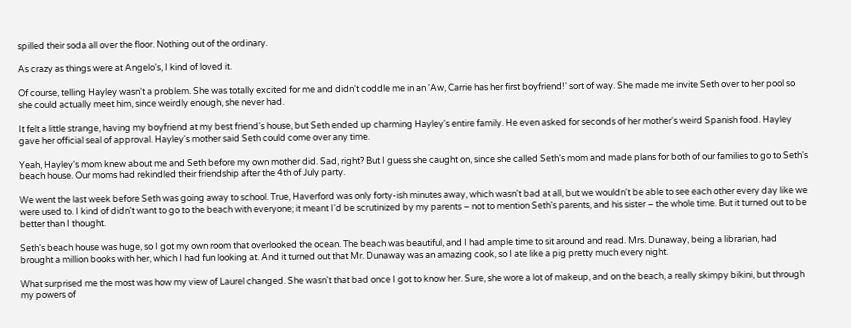spilled their soda all over the floor. Nothing out of the ordinary.

As crazy as things were at Angelo's, I kind of loved it.

Of course, telling Hayley wasn't a problem. She was totally excited for me and didn't coddle me in an 'Aw, Carrie has her first boyfriend!' sort of way. She made me invite Seth over to her pool so she could actually meet him, since weirdly enough, she never had.

It felt a little strange, having my boyfriend at my best friend's house, but Seth ended up charming Hayley's entire family. He even asked for seconds of her mother's weird Spanish food. Hayley gave her official seal of approval. Hayley's mother said Seth could come over any time.

Yeah, Hayley's mom knew about me and Seth before my own mother did. Sad, right? But I guess she caught on, since she called Seth's mom and made plans for both of our families to go to Seth's beach house. Our moms had rekindled their friendship after the 4th of July party.

We went the last week before Seth was going away to school. True, Haverford was only forty-ish minutes away, which wasn't bad at all, but we wouldn't be able to see each other every day like we were used to. I kind of didn't want to go to the beach with everyone; it meant I'd be scrutinized by my parents – not to mention Seth's parents, and his sister – the whole time. But it turned out to be better than I thought.

Seth's beach house was huge, so I got my own room that overlooked the ocean. The beach was beautiful, and I had ample time to sit around and read. Mrs. Dunaway, being a librarian, had brought a million books with her, which I had fun looking at. And it turned out that Mr. Dunaway was an amazing cook, so I ate like a pig pretty much every night.

What surprised me the most was how my view of Laurel changed. She wasn't that bad once I got to know her. Sure, she wore a lot of makeup, and on the beach, a really skimpy bikini, but through my powers of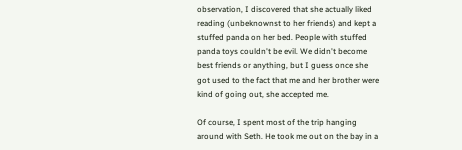observation, I discovered that she actually liked reading (unbeknownst to her friends) and kept a stuffed panda on her bed. People with stuffed panda toys couldn't be evil. We didn't become best friends or anything, but I guess once she got used to the fact that me and her brother were kind of going out, she accepted me.

Of course, I spent most of the trip hanging around with Seth. He took me out on the bay in a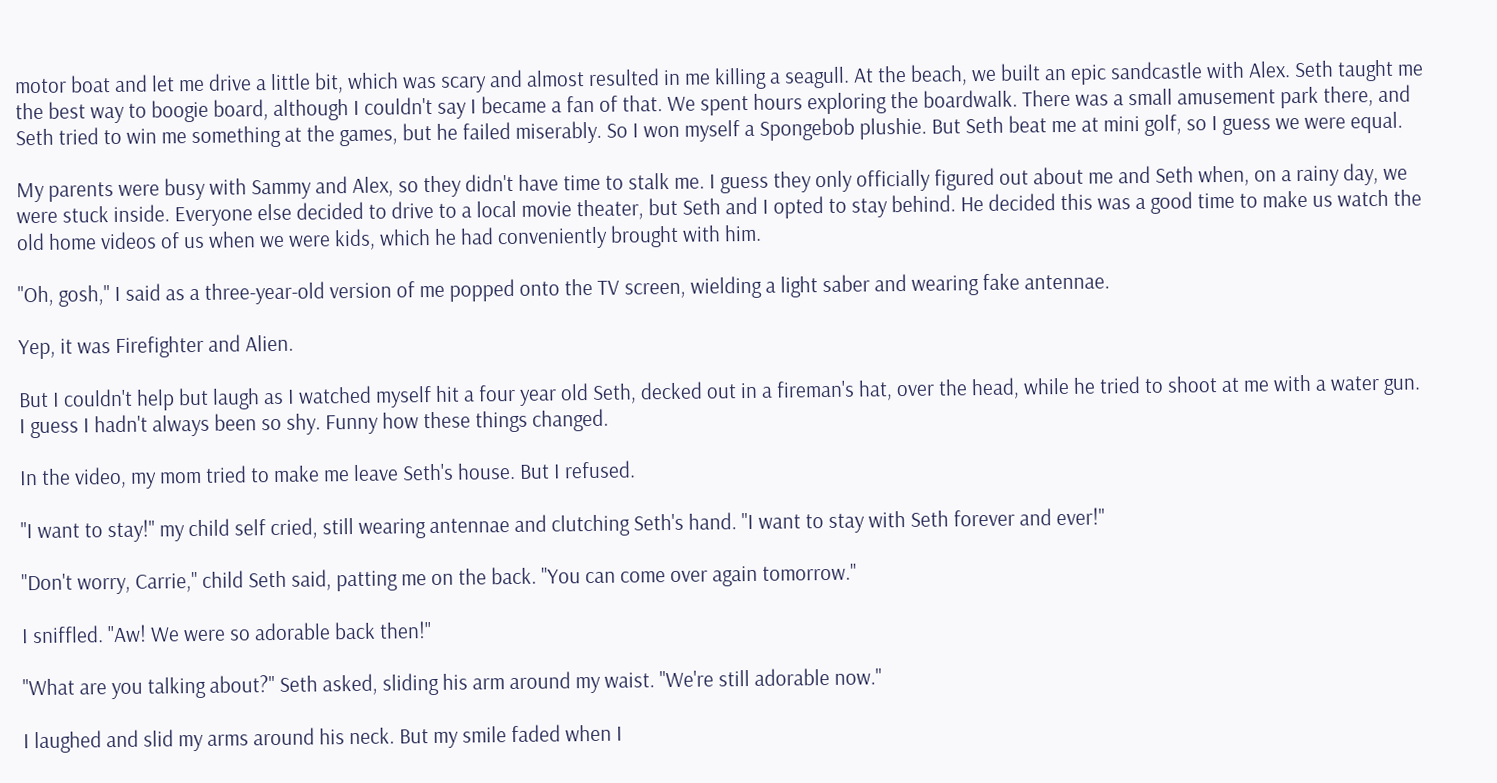motor boat and let me drive a little bit, which was scary and almost resulted in me killing a seagull. At the beach, we built an epic sandcastle with Alex. Seth taught me the best way to boogie board, although I couldn't say I became a fan of that. We spent hours exploring the boardwalk. There was a small amusement park there, and Seth tried to win me something at the games, but he failed miserably. So I won myself a Spongebob plushie. But Seth beat me at mini golf, so I guess we were equal.

My parents were busy with Sammy and Alex, so they didn't have time to stalk me. I guess they only officially figured out about me and Seth when, on a rainy day, we were stuck inside. Everyone else decided to drive to a local movie theater, but Seth and I opted to stay behind. He decided this was a good time to make us watch the old home videos of us when we were kids, which he had conveniently brought with him.

"Oh, gosh," I said as a three-year-old version of me popped onto the TV screen, wielding a light saber and wearing fake antennae.

Yep, it was Firefighter and Alien.

But I couldn't help but laugh as I watched myself hit a four year old Seth, decked out in a fireman's hat, over the head, while he tried to shoot at me with a water gun. I guess I hadn't always been so shy. Funny how these things changed.

In the video, my mom tried to make me leave Seth's house. But I refused.

"I want to stay!" my child self cried, still wearing antennae and clutching Seth's hand. "I want to stay with Seth forever and ever!"

"Don't worry, Carrie," child Seth said, patting me on the back. "You can come over again tomorrow."

I sniffled. "Aw! We were so adorable back then!"

"What are you talking about?" Seth asked, sliding his arm around my waist. "We're still adorable now."

I laughed and slid my arms around his neck. But my smile faded when I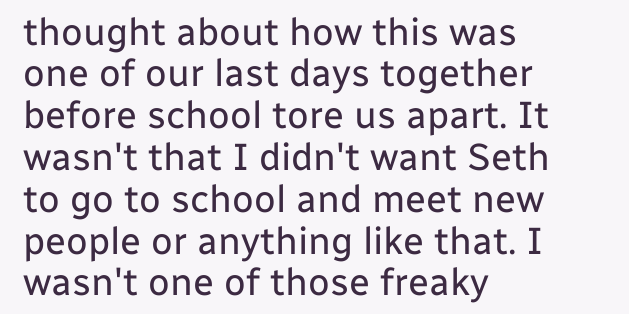thought about how this was one of our last days together before school tore us apart. It wasn't that I didn't want Seth to go to school and meet new people or anything like that. I wasn't one of those freaky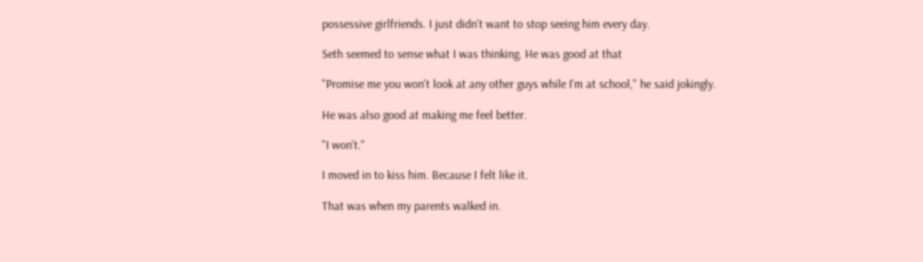possessive girlfriends. I just didn't want to stop seeing him every day.

Seth seemed to sense what I was thinking. He was good at that

"Promise me you won't look at any other guys while I'm at school," he said jokingly.

He was also good at making me feel better.

"I won't."

I moved in to kiss him. Because I felt like it.

That was when my parents walked in.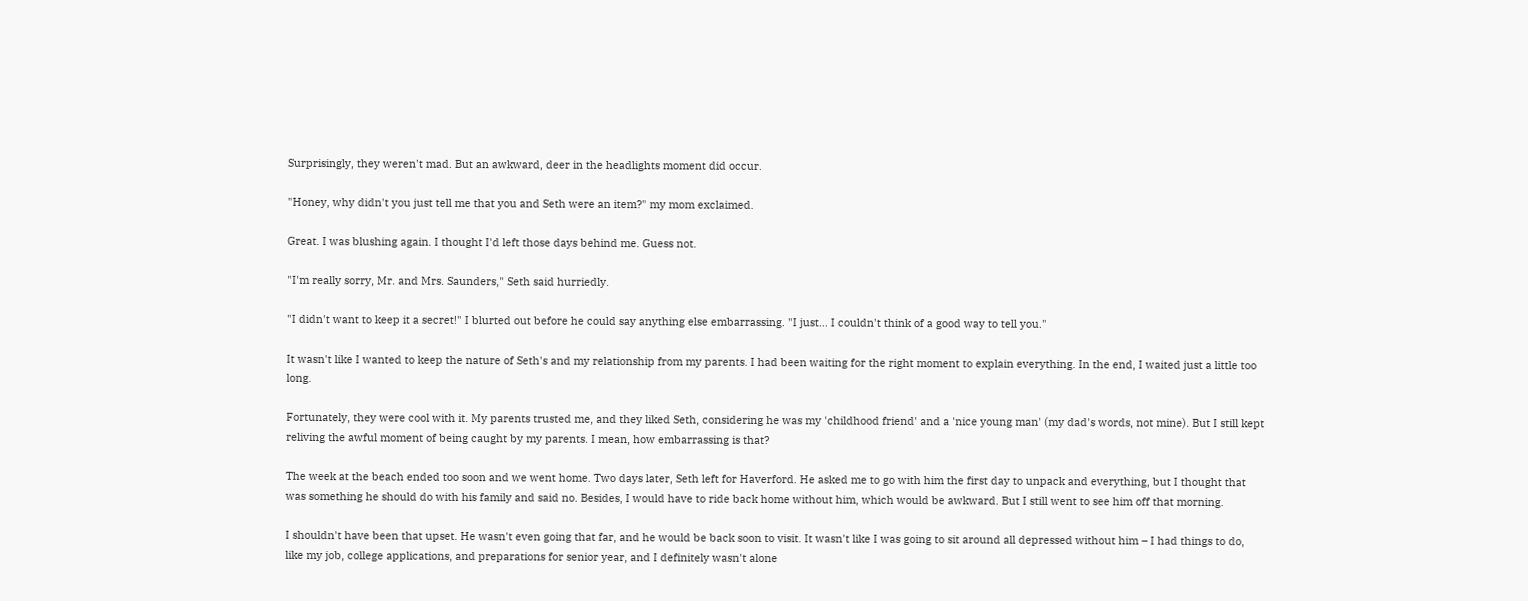Surprisingly, they weren't mad. But an awkward, deer in the headlights moment did occur.

"Honey, why didn't you just tell me that you and Seth were an item?" my mom exclaimed.

Great. I was blushing again. I thought I'd left those days behind me. Guess not.

"I'm really sorry, Mr. and Mrs. Saunders," Seth said hurriedly.

"I didn't want to keep it a secret!" I blurted out before he could say anything else embarrassing. "I just… I couldn't think of a good way to tell you."

It wasn't like I wanted to keep the nature of Seth's and my relationship from my parents. I had been waiting for the right moment to explain everything. In the end, I waited just a little too long.

Fortunately, they were cool with it. My parents trusted me, and they liked Seth, considering he was my 'childhood friend' and a 'nice young man' (my dad's words, not mine). But I still kept reliving the awful moment of being caught by my parents. I mean, how embarrassing is that?

The week at the beach ended too soon and we went home. Two days later, Seth left for Haverford. He asked me to go with him the first day to unpack and everything, but I thought that was something he should do with his family and said no. Besides, I would have to ride back home without him, which would be awkward. But I still went to see him off that morning.

I shouldn't have been that upset. He wasn't even going that far, and he would be back soon to visit. It wasn't like I was going to sit around all depressed without him – I had things to do, like my job, college applications, and preparations for senior year, and I definitely wasn't alone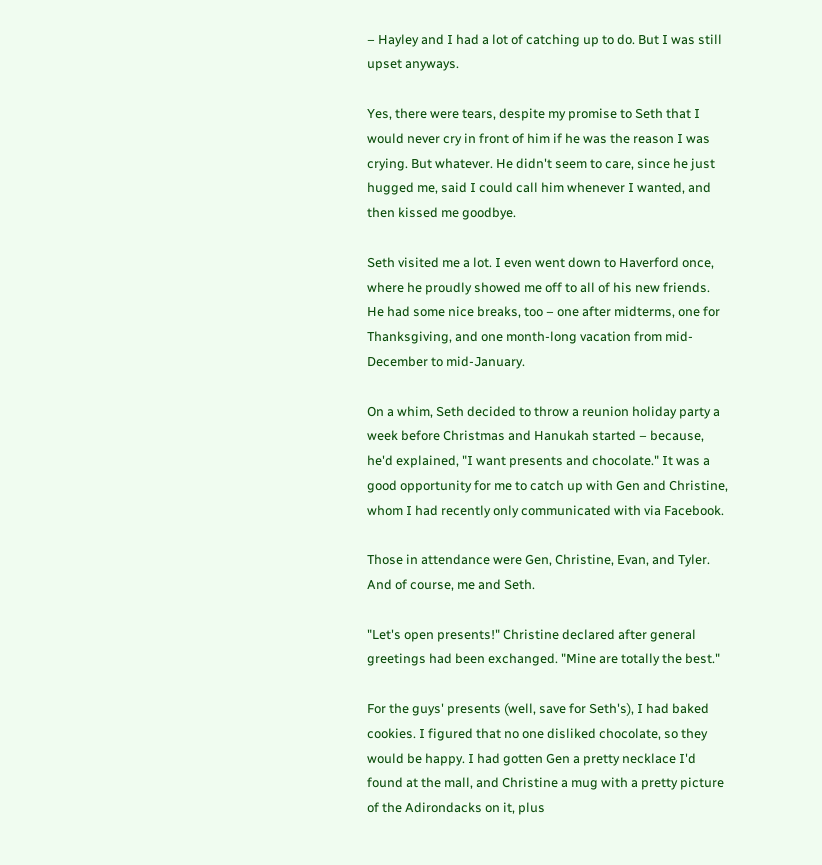– Hayley and I had a lot of catching up to do. But I was still upset anyways.

Yes, there were tears, despite my promise to Seth that I would never cry in front of him if he was the reason I was crying. But whatever. He didn't seem to care, since he just hugged me, said I could call him whenever I wanted, and then kissed me goodbye.

Seth visited me a lot. I even went down to Haverford once, where he proudly showed me off to all of his new friends. He had some nice breaks, too – one after midterms, one for Thanksgiving, and one month-long vacation from mid-December to mid-January.

On a whim, Seth decided to throw a reunion holiday party a week before Christmas and Hanukah started – because, he'd explained, "I want presents and chocolate." It was a good opportunity for me to catch up with Gen and Christine, whom I had recently only communicated with via Facebook.

Those in attendance were Gen, Christine, Evan, and Tyler. And of course, me and Seth.

"Let's open presents!" Christine declared after general greetings had been exchanged. "Mine are totally the best."

For the guys' presents (well, save for Seth's), I had baked cookies. I figured that no one disliked chocolate, so they would be happy. I had gotten Gen a pretty necklace I'd found at the mall, and Christine a mug with a pretty picture of the Adirondacks on it, plus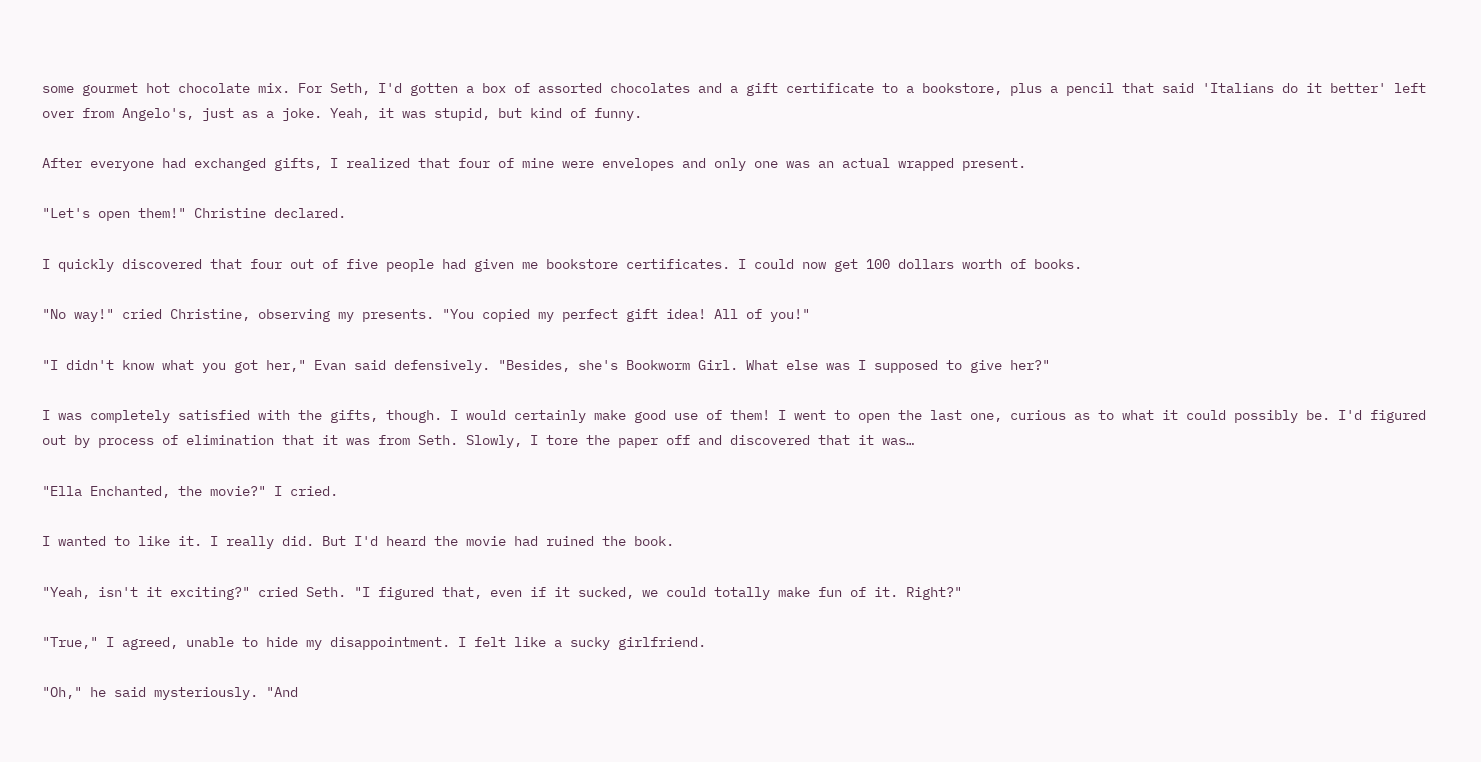some gourmet hot chocolate mix. For Seth, I'd gotten a box of assorted chocolates and a gift certificate to a bookstore, plus a pencil that said 'Italians do it better' left over from Angelo's, just as a joke. Yeah, it was stupid, but kind of funny.

After everyone had exchanged gifts, I realized that four of mine were envelopes and only one was an actual wrapped present.

"Let's open them!" Christine declared.

I quickly discovered that four out of five people had given me bookstore certificates. I could now get 100 dollars worth of books.

"No way!" cried Christine, observing my presents. "You copied my perfect gift idea! All of you!"

"I didn't know what you got her," Evan said defensively. "Besides, she's Bookworm Girl. What else was I supposed to give her?"

I was completely satisfied with the gifts, though. I would certainly make good use of them! I went to open the last one, curious as to what it could possibly be. I'd figured out by process of elimination that it was from Seth. Slowly, I tore the paper off and discovered that it was…

"Ella Enchanted, the movie?" I cried.

I wanted to like it. I really did. But I'd heard the movie had ruined the book.

"Yeah, isn't it exciting?" cried Seth. "I figured that, even if it sucked, we could totally make fun of it. Right?"

"True," I agreed, unable to hide my disappointment. I felt like a sucky girlfriend.

"Oh," he said mysteriously. "And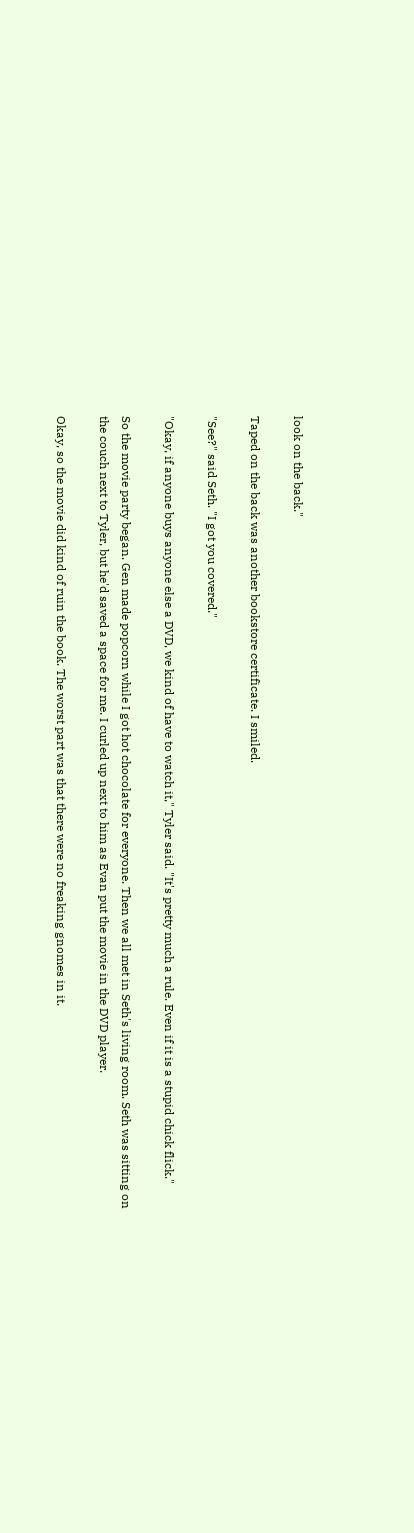look on the back."

Taped on the back was another bookstore certificate. I smiled.

"See?" said Seth. "I got you covered."

"Okay, if anyone buys anyone else a DVD, we kind of have to watch it," Tyler said. "It's pretty much a rule. Even if it is a stupid chick flick."

So the movie party began. Gen made popcorn while I got hot chocolate for everyone. Then we all met in Seth's living room. Seth was sitting on the couch next to Tyler, but he'd saved a space for me. I curled up next to him as Evan put the movie in the DVD player.

Okay, so the movie did kind of ruin the book. The worst part was that there were no freaking gnomes in it.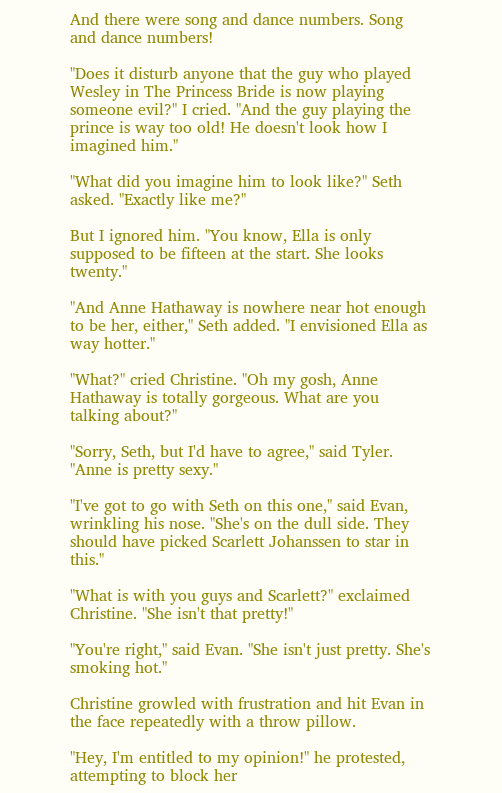And there were song and dance numbers. Song and dance numbers!

"Does it disturb anyone that the guy who played Wesley in The Princess Bride is now playing someone evil?" I cried. "And the guy playing the prince is way too old! He doesn't look how I imagined him."

"What did you imagine him to look like?" Seth asked. "Exactly like me?"

But I ignored him. "You know, Ella is only supposed to be fifteen at the start. She looks twenty."

"And Anne Hathaway is nowhere near hot enough to be her, either," Seth added. "I envisioned Ella as way hotter."

"What?" cried Christine. "Oh my gosh, Anne Hathaway is totally gorgeous. What are you talking about?"

"Sorry, Seth, but I'd have to agree," said Tyler. "Anne is pretty sexy."

"I've got to go with Seth on this one," said Evan, wrinkling his nose. "She's on the dull side. They should have picked Scarlett Johanssen to star in this."

"What is with you guys and Scarlett?" exclaimed Christine. "She isn't that pretty!"

"You're right," said Evan. "She isn't just pretty. She's smoking hot."

Christine growled with frustration and hit Evan in the face repeatedly with a throw pillow.

"Hey, I'm entitled to my opinion!" he protested, attempting to block her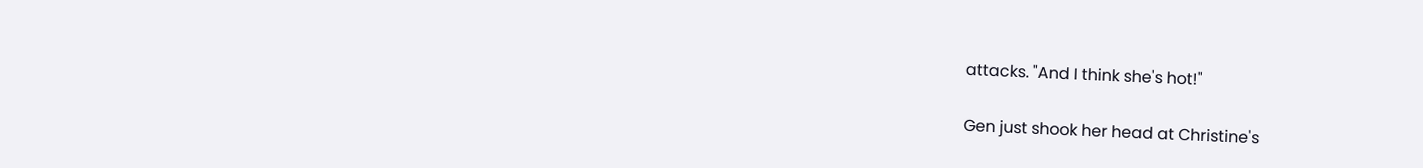attacks. "And I think she's hot!"

Gen just shook her head at Christine's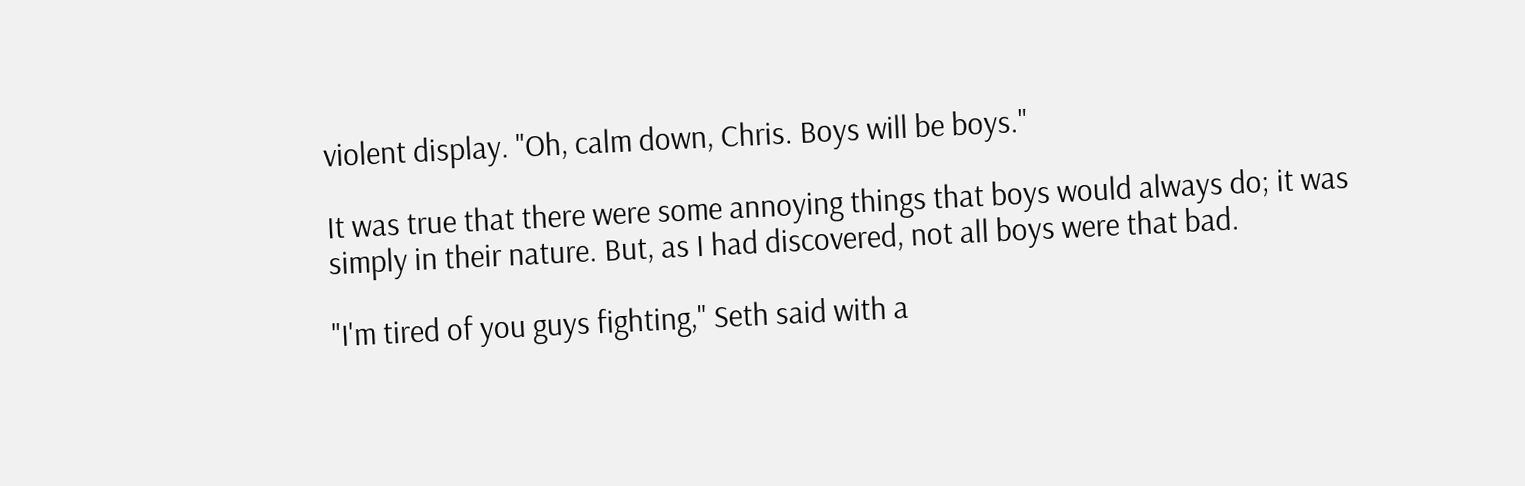violent display. "Oh, calm down, Chris. Boys will be boys."

It was true that there were some annoying things that boys would always do; it was simply in their nature. But, as I had discovered, not all boys were that bad.

"I'm tired of you guys fighting," Seth said with a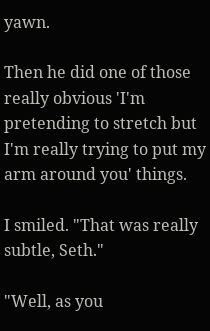yawn.

Then he did one of those really obvious 'I'm pretending to stretch but I'm really trying to put my arm around you' things.

I smiled. "That was really subtle, Seth."

"Well, as you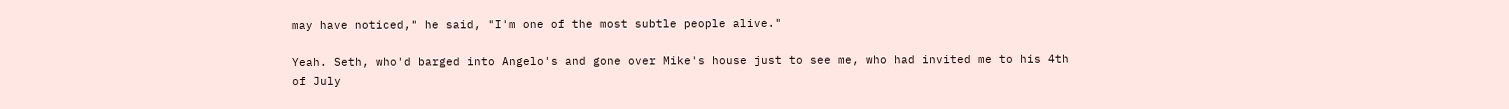may have noticed," he said, "I'm one of the most subtle people alive."

Yeah. Seth, who'd barged into Angelo's and gone over Mike's house just to see me, who had invited me to his 4th of July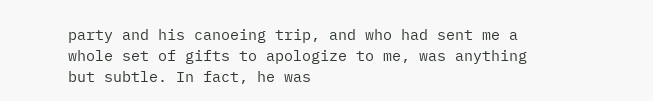party and his canoeing trip, and who had sent me a whole set of gifts to apologize to me, was anything but subtle. In fact, he was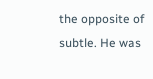the opposite of subtle. He was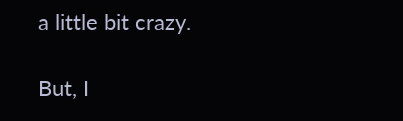a little bit crazy.

But, I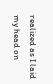realized as I laid my head on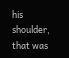his shoulder, that was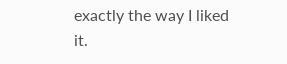exactly the way I liked it.